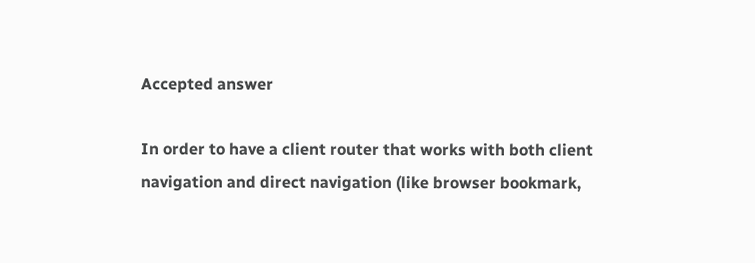Accepted answer

In order to have a client router that works with both client navigation and direct navigation (like browser bookmark,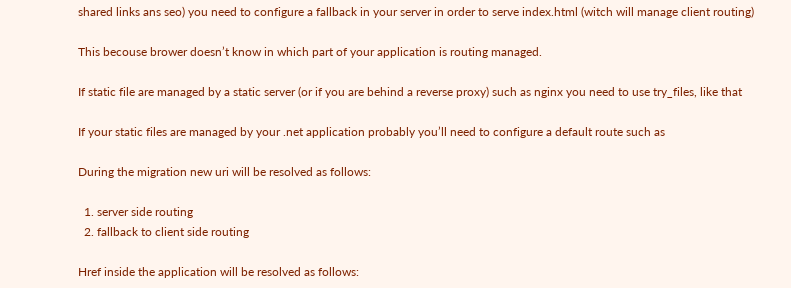shared links ans seo) you need to configure a fallback in your server in order to serve index.html (witch will manage client routing)

This becouse brower doesn’t know in which part of your application is routing managed.

If static file are managed by a static server (or if you are behind a reverse proxy) such as nginx you need to use try_files, like that

If your static files are managed by your .net application probably you’ll need to configure a default route such as

During the migration new uri will be resolved as follows:

  1. server side routing
  2. fallback to client side routing

Href inside the application will be resolved as follows: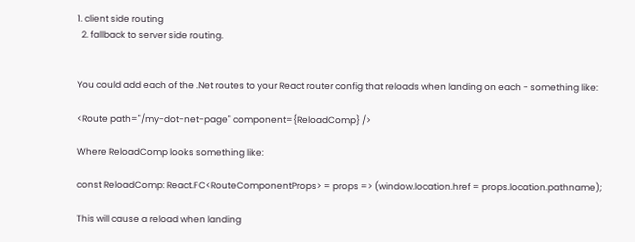1. client side routing
  2. fallback to server side routing.


You could add each of the .Net routes to your React router config that reloads when landing on each - something like:

<Route path="/my-dot-net-page" component={ReloadComp} />

Where ReloadComp looks something like:

const ReloadComp: React.FC<RouteComponentProps> = props => (window.location.href = props.location.pathname);

This will cause a reload when landing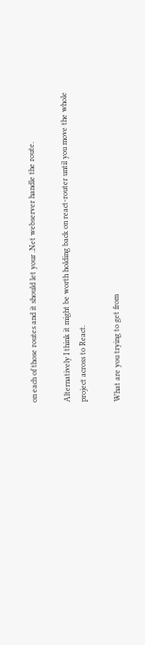on each of those routes and it should let your .Net webserver handle the route.

Alternatively I think it might be worth holding back on react-router until you move the whole project across to React.

What are you trying to get from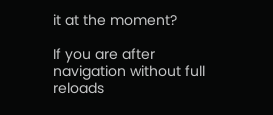it at the moment?

If you are after navigation without full reloads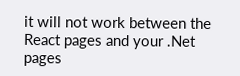it will not work between the React pages and your .Net pages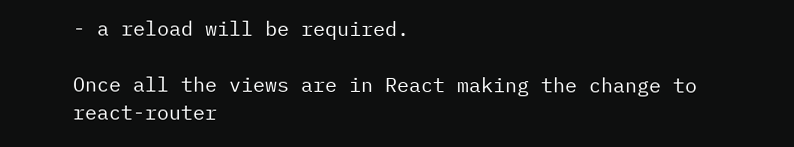- a reload will be required.

Once all the views are in React making the change to react-router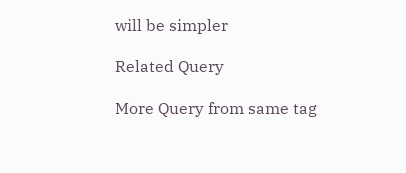will be simpler

Related Query

More Query from same tag